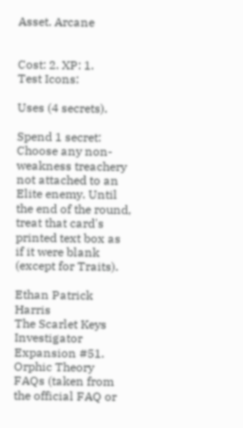Asset. Arcane


Cost: 2. XP: 1.
Test Icons:

Uses (4 secrets).

Spend 1 secret: Choose any non-weakness treachery not attached to an Elite enemy. Until the end of the round, treat that card's printed text box as if it were blank (except for Traits).

Ethan Patrick Harris
The Scarlet Keys Investigator Expansion #51.
Orphic Theory
FAQs (taken from the official FAQ or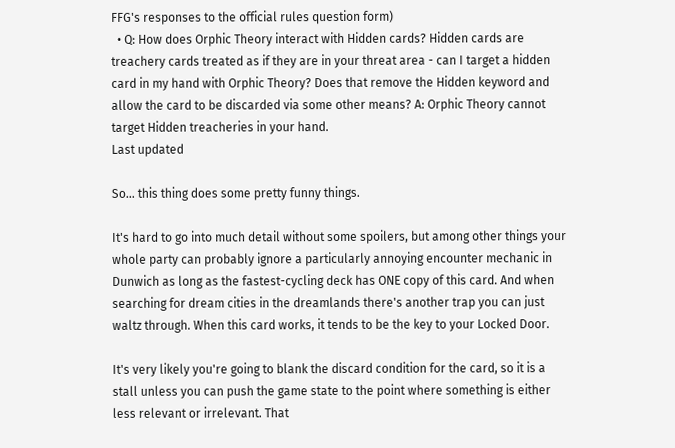FFG's responses to the official rules question form)
  • Q: How does Orphic Theory interact with Hidden cards? Hidden cards are treachery cards treated as if they are in your threat area - can I target a hidden card in my hand with Orphic Theory? Does that remove the Hidden keyword and allow the card to be discarded via some other means? A: Orphic Theory cannot target Hidden treacheries in your hand.
Last updated

So... this thing does some pretty funny things.

It's hard to go into much detail without some spoilers, but among other things your whole party can probably ignore a particularly annoying encounter mechanic in Dunwich as long as the fastest-cycling deck has ONE copy of this card. And when searching for dream cities in the dreamlands there's another trap you can just waltz through. When this card works, it tends to be the key to your Locked Door.

It's very likely you're going to blank the discard condition for the card, so it is a stall unless you can push the game state to the point where something is either less relevant or irrelevant. That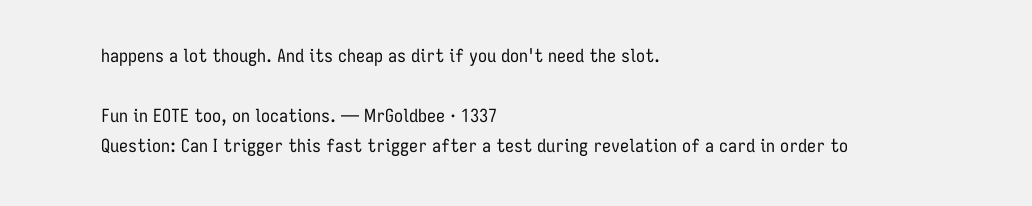happens a lot though. And its cheap as dirt if you don't need the slot.

Fun in EOTE too, on locations. — MrGoldbee · 1337
Question: Can I trigger this fast trigger after a test during revelation of a card in order to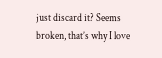just discard it? Seems broken, that’s why I love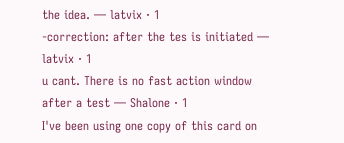the idea. — latvix · 1
-correction: after the tes is initiated — latvix · 1
u cant. There is no fast action window after a test — Shalone · 1
I've been using one copy of this card on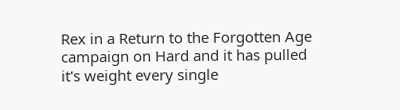Rex in a Return to the Forgotten Age campaign on Hard and it has pulled it's weight every single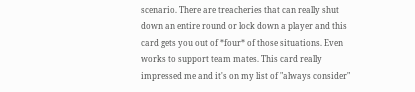scenario. There are treacheries that can really shut down an entire round or lock down a player and this card gets you out of *four* of those situations. Even works to support team mates. This card really impressed me and it's on my list of "always consider"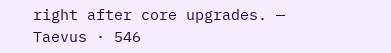right after core upgrades. — Taevus · 546